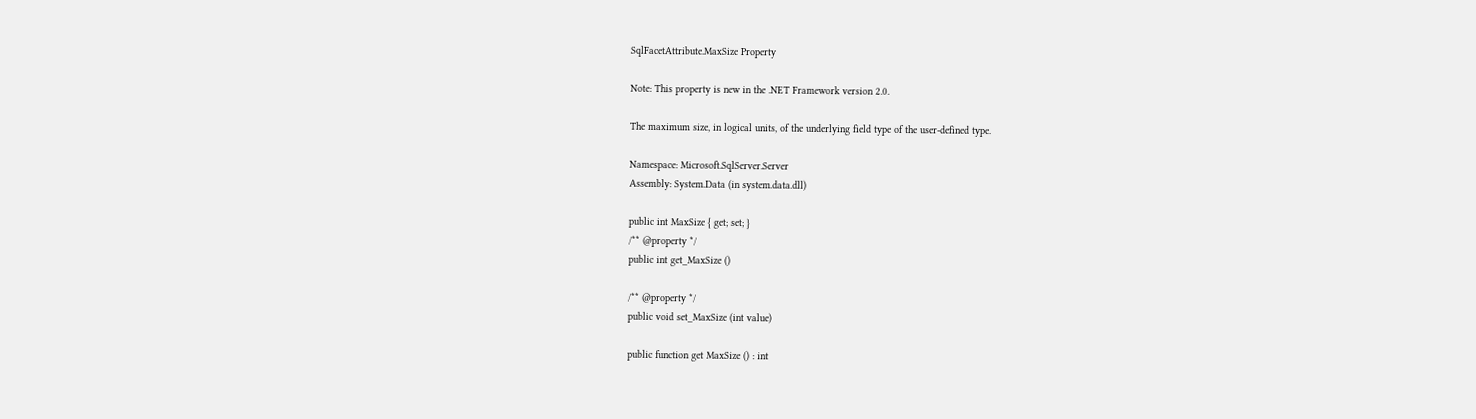SqlFacetAttribute.MaxSize Property

Note: This property is new in the .NET Framework version 2.0.

The maximum size, in logical units, of the underlying field type of the user-defined type.

Namespace: Microsoft.SqlServer.Server
Assembly: System.Data (in system.data.dll)

public int MaxSize { get; set; }
/** @property */
public int get_MaxSize ()

/** @property */
public void set_MaxSize (int value)

public function get MaxSize () : int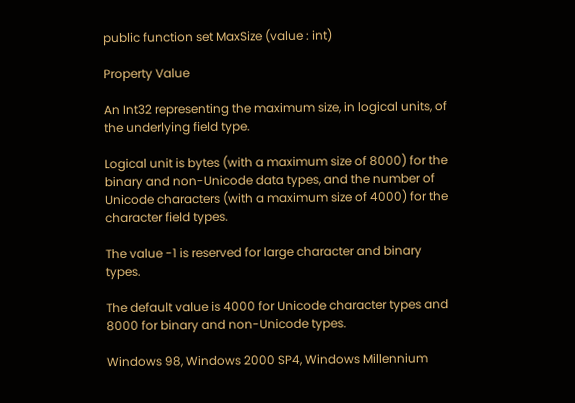public function set MaxSize (value : int)

Property Value

An Int32 representing the maximum size, in logical units, of the underlying field type.

Logical unit is bytes (with a maximum size of 8000) for the binary and non-Unicode data types, and the number of Unicode characters (with a maximum size of 4000) for the character field types.

The value -1 is reserved for large character and binary types.

The default value is 4000 for Unicode character types and 8000 for binary and non-Unicode types.

Windows 98, Windows 2000 SP4, Windows Millennium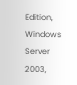Edition, Windows Server 2003,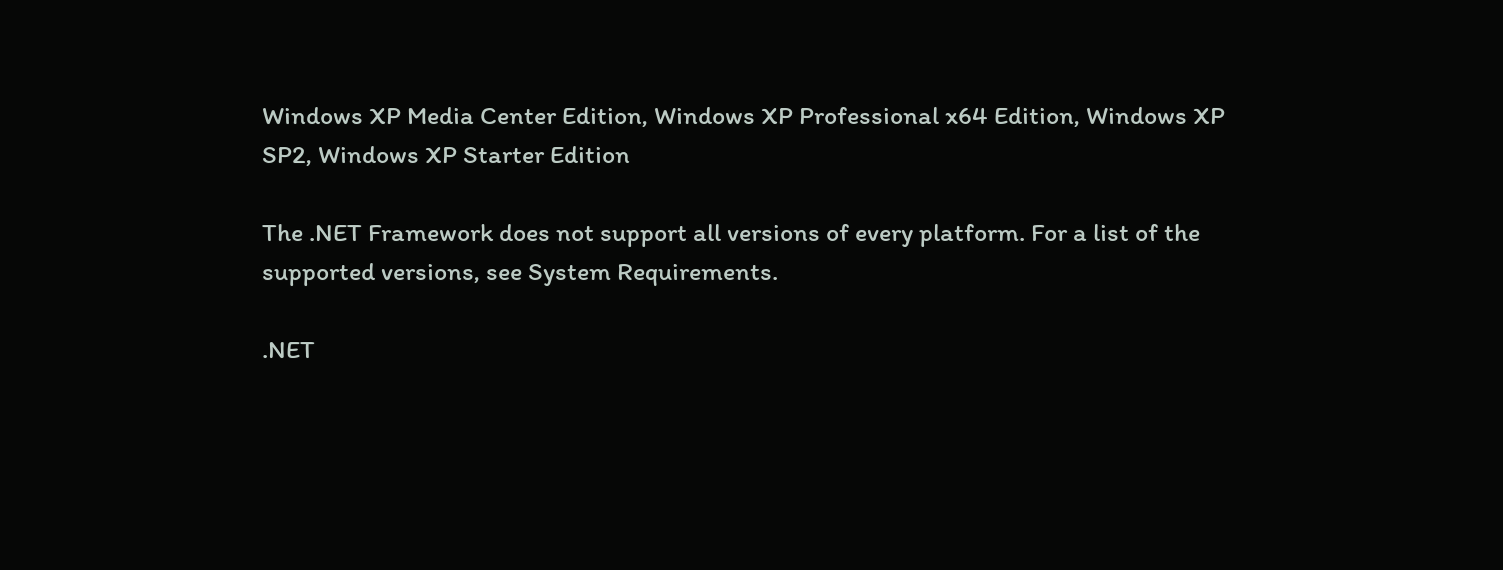Windows XP Media Center Edition, Windows XP Professional x64 Edition, Windows XP SP2, Windows XP Starter Edition

The .NET Framework does not support all versions of every platform. For a list of the supported versions, see System Requirements.

.NET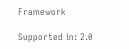Framework

Supported in: 2.0